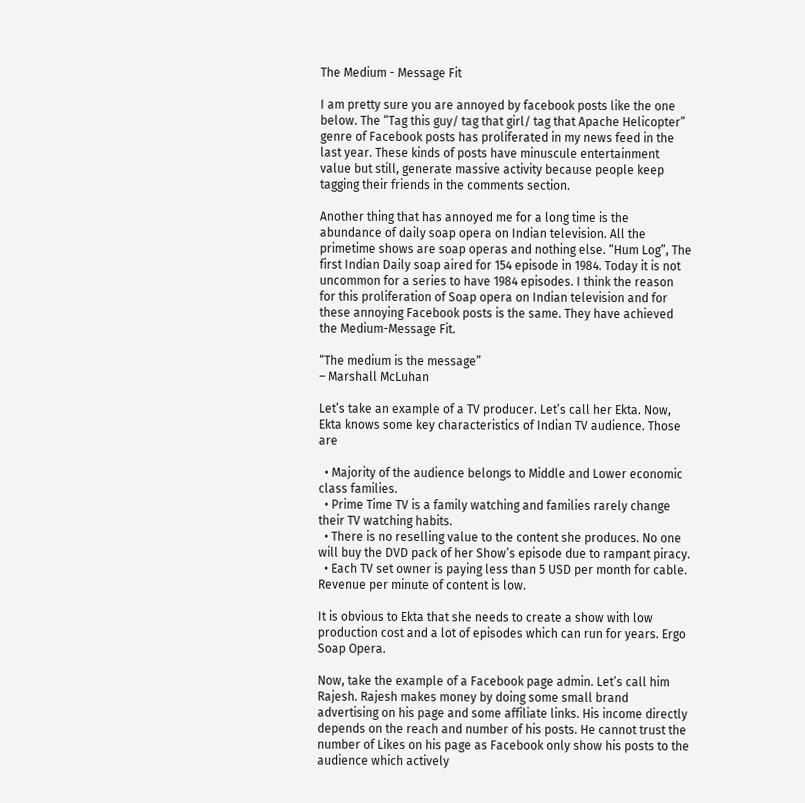The Medium - Message Fit

I am pretty sure you are annoyed by facebook posts like the one below. The “Tag this guy/ tag that girl/ tag that Apache Helicopter” genre of Facebook posts has proliferated in my news feed in the last year. These kinds of posts have minuscule entertainment value but still, generate massive activity because people keep tagging their friends in the comments section.

Another thing that has annoyed me for a long time is the abundance of daily soap opera on Indian television. All the primetime shows are soap operas and nothing else. “Hum Log”, The first Indian Daily soap aired for 154 episode in 1984. Today it is not uncommon for a series to have 1984 episodes. I think the reason for this proliferation of Soap opera on Indian television and for these annoying Facebook posts is the same. They have achieved the Medium-Message Fit.

“The medium is the message”
– Marshall McLuhan

Let’s take an example of a TV producer. Let’s call her Ekta. Now, Ekta knows some key characteristics of Indian TV audience. Those are

  • Majority of the audience belongs to Middle and Lower economic class families.
  • Prime Time TV is a family watching and families rarely change their TV watching habits.
  • There is no reselling value to the content she produces. No one will buy the DVD pack of her Show’s episode due to rampant piracy.
  • Each TV set owner is paying less than 5 USD per month for cable. Revenue per minute of content is low.

It is obvious to Ekta that she needs to create a show with low production cost and a lot of episodes which can run for years. Ergo Soap Opera.

Now, take the example of a Facebook page admin. Let’s call him Rajesh. Rajesh makes money by doing some small brand advertising on his page and some affiliate links. His income directly depends on the reach and number of his posts. He cannot trust the number of Likes on his page as Facebook only show his posts to the audience which actively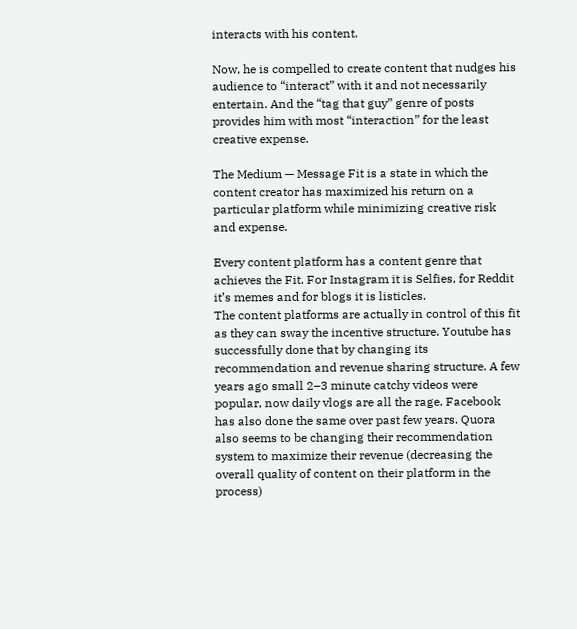interacts with his content.

Now, he is compelled to create content that nudges his audience to “interact” with it and not necessarily entertain. And the “tag that guy” genre of posts provides him with most “interaction” for the least creative expense.

The Medium — Message Fit is a state in which the content creator has maximized his return on a particular platform while minimizing creative risk and expense.

Every content platform has a content genre that achieves the Fit. For Instagram it is Selfies, for Reddit it’s memes and for blogs it is listicles.
The content platforms are actually in control of this fit as they can sway the incentive structure. Youtube has successfully done that by changing its recommendation and revenue sharing structure. A few years ago small 2–3 minute catchy videos were popular, now daily vlogs are all the rage. Facebook has also done the same over past few years. Quora also seems to be changing their recommendation system to maximize their revenue (decreasing the overall quality of content on their platform in the process)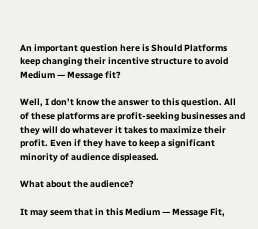An important question here is Should Platforms keep changing their incentive structure to avoid Medium — Message fit?

Well, I don’t know the answer to this question. All of these platforms are profit-seeking businesses and they will do whatever it takes to maximize their profit. Even if they have to keep a significant minority of audience displeased.

What about the audience?

It may seem that in this Medium — Message Fit,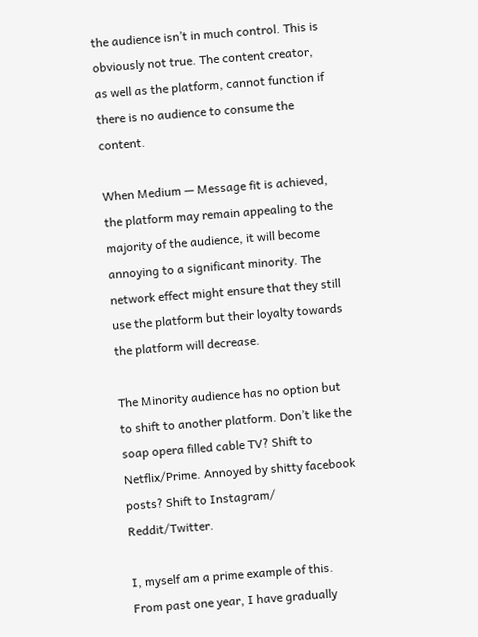the audience isn’t in much control. This is obviously not true. The content creator, as well as the platform, cannot function if there is no audience to consume the content.

When Medium — Message fit is achieved, the platform may remain appealing to the majority of the audience, it will become annoying to a significant minority. The network effect might ensure that they still use the platform but their loyalty towards the platform will decrease.

The Minority audience has no option but to shift to another platform. Don’t like the soap opera filled cable TV? Shift to Netflix/Prime. Annoyed by shitty facebook posts? Shift to Instagram/ Reddit/Twitter.

I, myself am a prime example of this. From past one year, I have gradually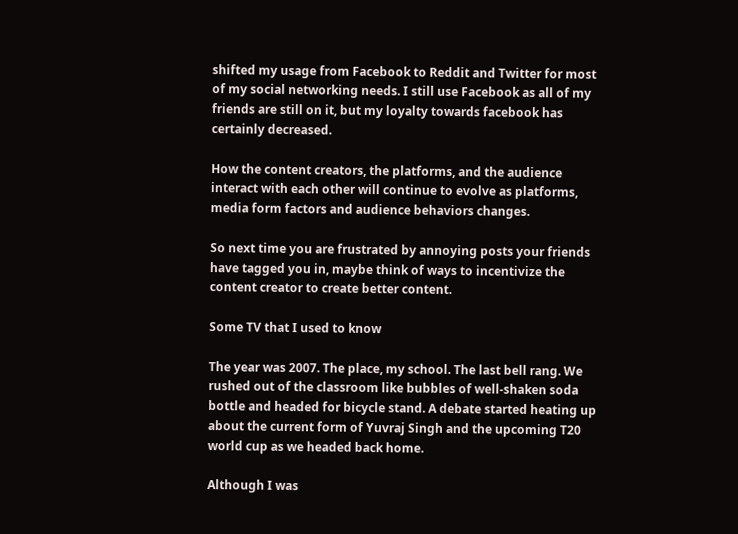shifted my usage from Facebook to Reddit and Twitter for most of my social networking needs. I still use Facebook as all of my friends are still on it, but my loyalty towards facebook has certainly decreased.

How the content creators, the platforms, and the audience interact with each other will continue to evolve as platforms, media form factors and audience behaviors changes.

So next time you are frustrated by annoying posts your friends have tagged you in, maybe think of ways to incentivize the content creator to create better content.

Some TV that I used to know

The year was 2007. The place, my school. The last bell rang. We rushed out of the classroom like bubbles of well-shaken soda bottle and headed for bicycle stand. A debate started heating up about the current form of Yuvraj Singh and the upcoming T20 world cup as we headed back home.

Although I was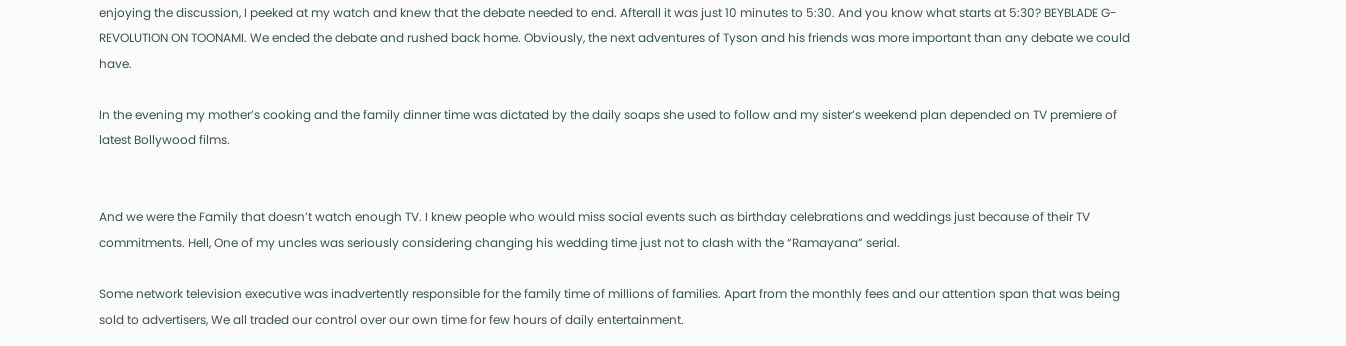enjoying the discussion, I peeked at my watch and knew that the debate needed to end. Afterall it was just 10 minutes to 5:30. And you know what starts at 5:30? BEYBLADE G-REVOLUTION ON TOONAMI. We ended the debate and rushed back home. Obviously, the next adventures of Tyson and his friends was more important than any debate we could have.

In the evening my mother’s cooking and the family dinner time was dictated by the daily soaps she used to follow and my sister’s weekend plan depended on TV premiere of latest Bollywood films.


And we were the Family that doesn’t watch enough TV. I knew people who would miss social events such as birthday celebrations and weddings just because of their TV commitments. Hell, One of my uncles was seriously considering changing his wedding time just not to clash with the “Ramayana” serial.

Some network television executive was inadvertently responsible for the family time of millions of families. Apart from the monthly fees and our attention span that was being sold to advertisers, We all traded our control over our own time for few hours of daily entertainment.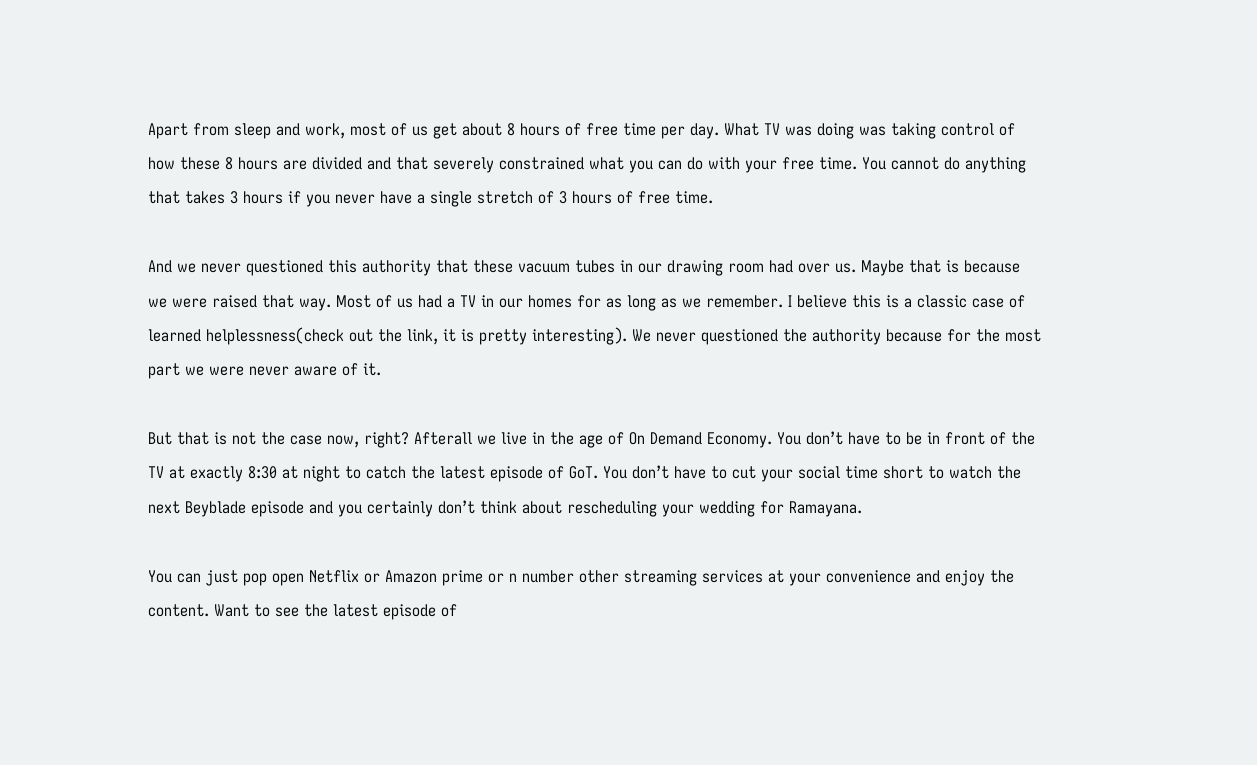Apart from sleep and work, most of us get about 8 hours of free time per day. What TV was doing was taking control of how these 8 hours are divided and that severely constrained what you can do with your free time. You cannot do anything that takes 3 hours if you never have a single stretch of 3 hours of free time.

And we never questioned this authority that these vacuum tubes in our drawing room had over us. Maybe that is because we were raised that way. Most of us had a TV in our homes for as long as we remember. I believe this is a classic case of learned helplessness(check out the link, it is pretty interesting). We never questioned the authority because for the most part we were never aware of it.

But that is not the case now, right? Afterall we live in the age of On Demand Economy. You don’t have to be in front of the TV at exactly 8:30 at night to catch the latest episode of GoT. You don’t have to cut your social time short to watch the next Beyblade episode and you certainly don’t think about rescheduling your wedding for Ramayana.

You can just pop open Netflix or Amazon prime or n number other streaming services at your convenience and enjoy the content. Want to see the latest episode of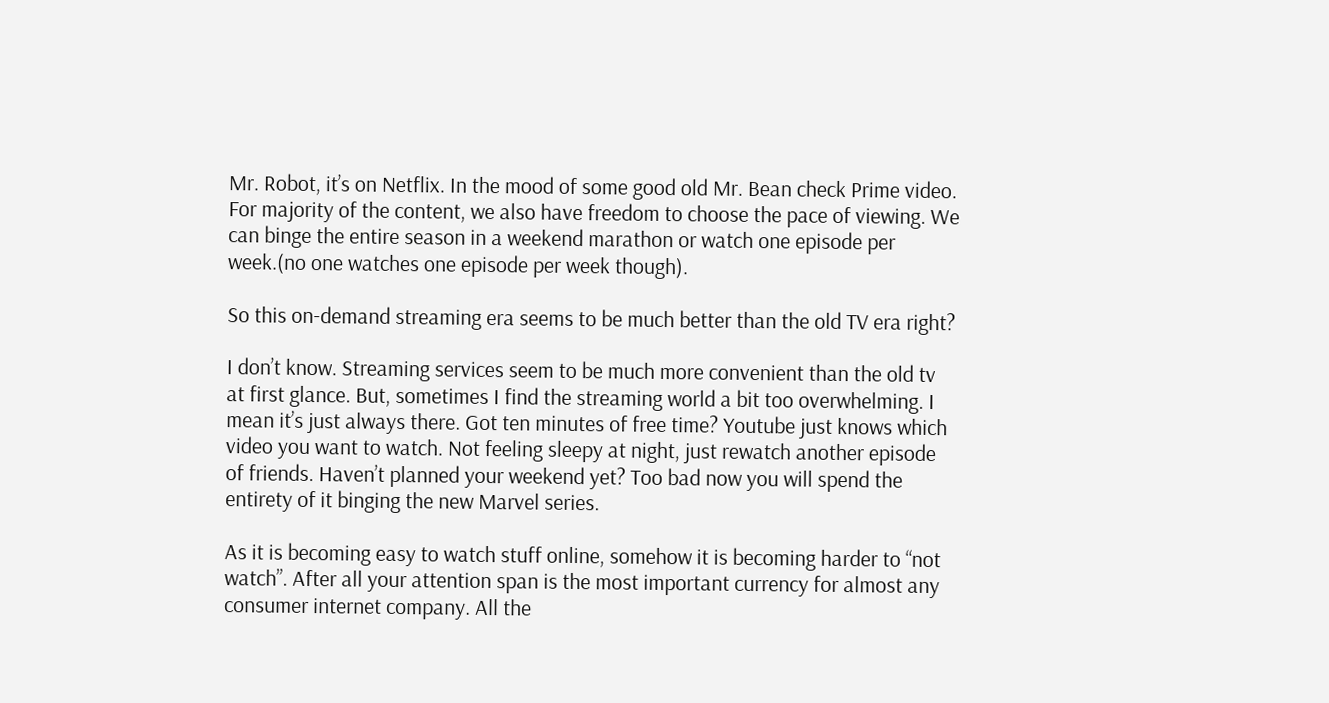Mr. Robot, it’s on Netflix. In the mood of some good old Mr. Bean check Prime video. For majority of the content, we also have freedom to choose the pace of viewing. We can binge the entire season in a weekend marathon or watch one episode per week.(no one watches one episode per week though).

So this on-demand streaming era seems to be much better than the old TV era right?

I don’t know. Streaming services seem to be much more convenient than the old tv at first glance. But, sometimes I find the streaming world a bit too overwhelming. I mean it’s just always there. Got ten minutes of free time? Youtube just knows which video you want to watch. Not feeling sleepy at night, just rewatch another episode of friends. Haven’t planned your weekend yet? Too bad now you will spend the entirety of it binging the new Marvel series.

As it is becoming easy to watch stuff online, somehow it is becoming harder to “not watch”. After all your attention span is the most important currency for almost any consumer internet company. All the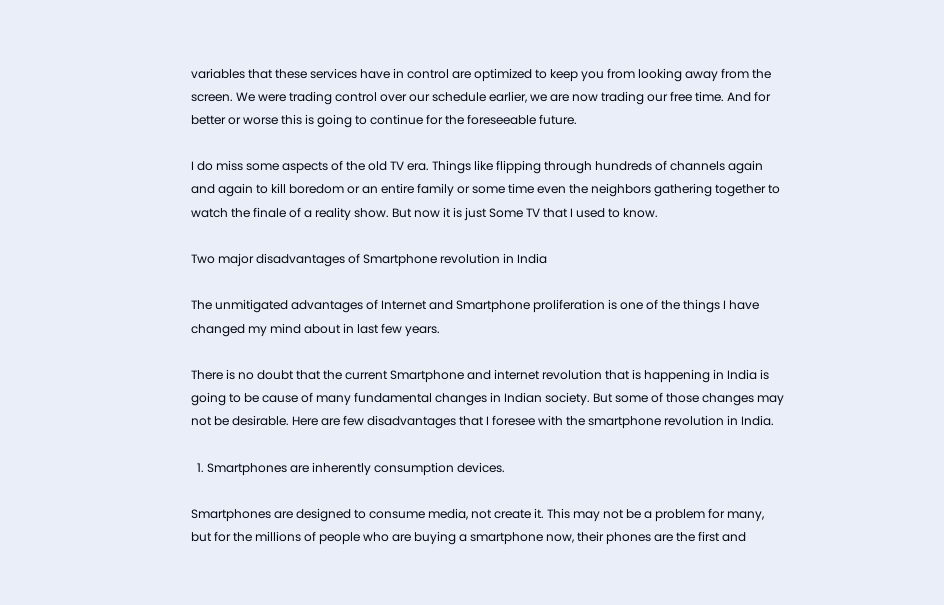variables that these services have in control are optimized to keep you from looking away from the screen. We were trading control over our schedule earlier, we are now trading our free time. And for better or worse this is going to continue for the foreseeable future.

I do miss some aspects of the old TV era. Things like flipping through hundreds of channels again and again to kill boredom or an entire family or some time even the neighbors gathering together to watch the finale of a reality show. But now it is just Some TV that I used to know.

Two major disadvantages of Smartphone revolution in India

The unmitigated advantages of Internet and Smartphone proliferation is one of the things I have changed my mind about in last few years.

There is no doubt that the current Smartphone and internet revolution that is happening in India is going to be cause of many fundamental changes in Indian society. But some of those changes may not be desirable. Here are few disadvantages that I foresee with the smartphone revolution in India.

  1. Smartphones are inherently consumption devices.

Smartphones are designed to consume media, not create it. This may not be a problem for many, but for the millions of people who are buying a smartphone now, their phones are the first and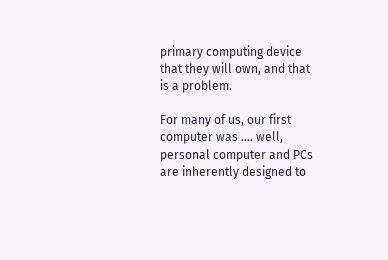primary computing device that they will own, and that is a problem.

For many of us, our first computer was …. well, personal computer and PCs are inherently designed to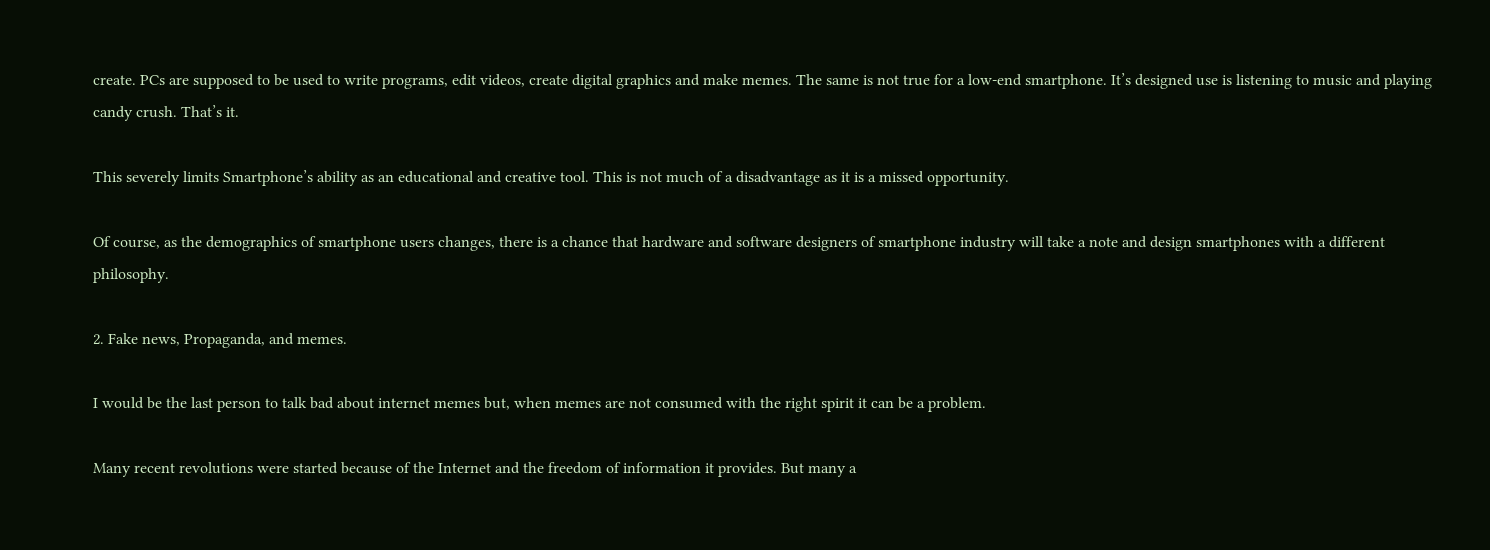create. PCs are supposed to be used to write programs, edit videos, create digital graphics and make memes. The same is not true for a low-end smartphone. It’s designed use is listening to music and playing candy crush. That’s it.

This severely limits Smartphone’s ability as an educational and creative tool. This is not much of a disadvantage as it is a missed opportunity.

Of course, as the demographics of smartphone users changes, there is a chance that hardware and software designers of smartphone industry will take a note and design smartphones with a different philosophy.

2. Fake news, Propaganda, and memes.

I would be the last person to talk bad about internet memes but, when memes are not consumed with the right spirit it can be a problem.

Many recent revolutions were started because of the Internet and the freedom of information it provides. But many a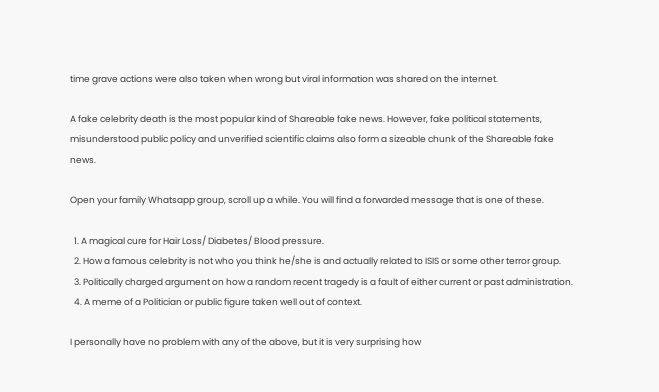time grave actions were also taken when wrong but viral information was shared on the internet.

A fake celebrity death is the most popular kind of Shareable fake news. However, fake political statements, misunderstood public policy and unverified scientific claims also form a sizeable chunk of the Shareable fake news.

Open your family Whatsapp group, scroll up a while. You will find a forwarded message that is one of these.

  1. A magical cure for Hair Loss/ Diabetes/ Blood pressure.
  2. How a famous celebrity is not who you think he/she is and actually related to ISIS or some other terror group.
  3. Politically charged argument on how a random recent tragedy is a fault of either current or past administration.
  4. A meme of a Politician or public figure taken well out of context.

I personally have no problem with any of the above, but it is very surprising how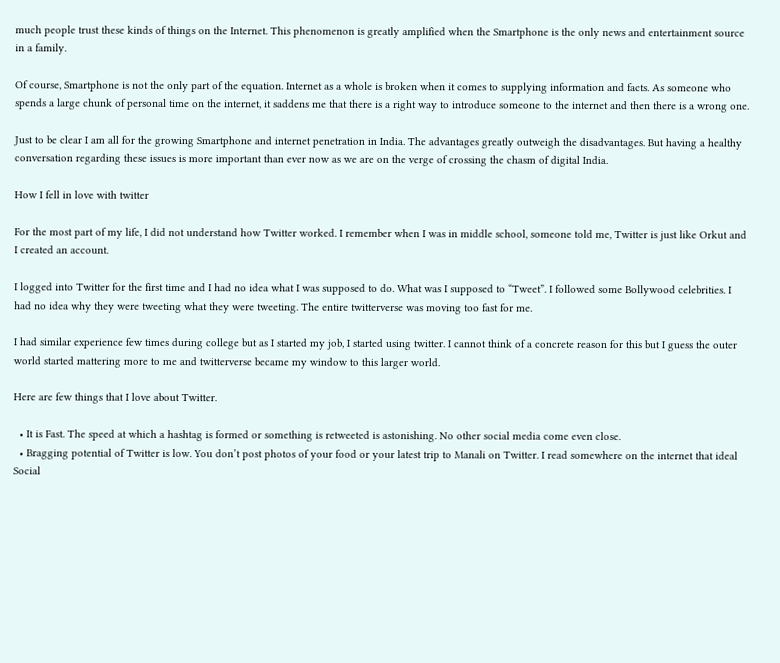much people trust these kinds of things on the Internet. This phenomenon is greatly amplified when the Smartphone is the only news and entertainment source in a family.

Of course, Smartphone is not the only part of the equation. Internet as a whole is broken when it comes to supplying information and facts. As someone who spends a large chunk of personal time on the internet, it saddens me that there is a right way to introduce someone to the internet and then there is a wrong one.

Just to be clear I am all for the growing Smartphone and internet penetration in India. The advantages greatly outweigh the disadvantages. But having a healthy conversation regarding these issues is more important than ever now as we are on the verge of crossing the chasm of digital India.

How I fell in love with twitter

For the most part of my life, I did not understand how Twitter worked. I remember when I was in middle school, someone told me, Twitter is just like Orkut and I created an account.

I logged into Twitter for the first time and I had no idea what I was supposed to do. What was I supposed to “Tweet”. I followed some Bollywood celebrities. I had no idea why they were tweeting what they were tweeting. The entire twitterverse was moving too fast for me.

I had similar experience few times during college but as I started my job, I started using twitter. I cannot think of a concrete reason for this but I guess the outer world started mattering more to me and twitterverse became my window to this larger world.

Here are few things that I love about Twitter.

  • It is Fast. The speed at which a hashtag is formed or something is retweeted is astonishing. No other social media come even close.
  • Bragging potential of Twitter is low. You don’t post photos of your food or your latest trip to Manali on Twitter. I read somewhere on the internet that ideal Social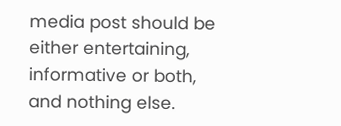media post should be either entertaining, informative or both, and nothing else.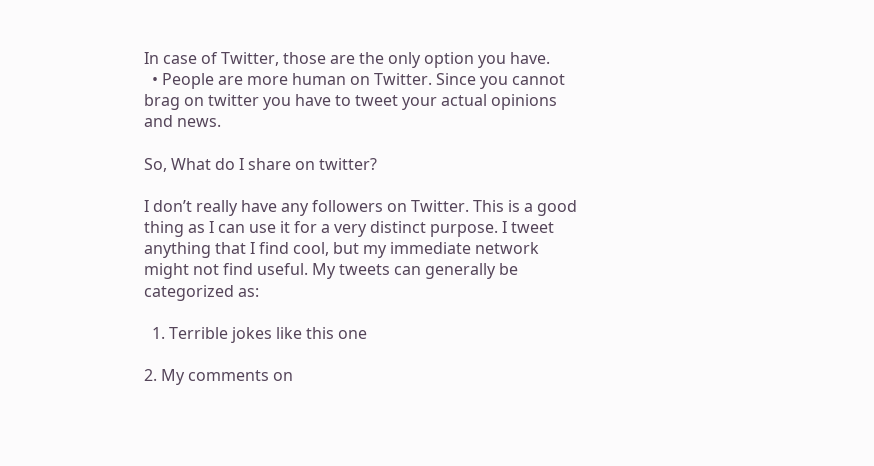In case of Twitter, those are the only option you have.
  • People are more human on Twitter. Since you cannot brag on twitter you have to tweet your actual opinions and news.

So, What do I share on twitter?

I don’t really have any followers on Twitter. This is a good thing as I can use it for a very distinct purpose. I tweet anything that I find cool, but my immediate network might not find useful. My tweets can generally be categorized as:

  1. Terrible jokes like this one

2. My comments on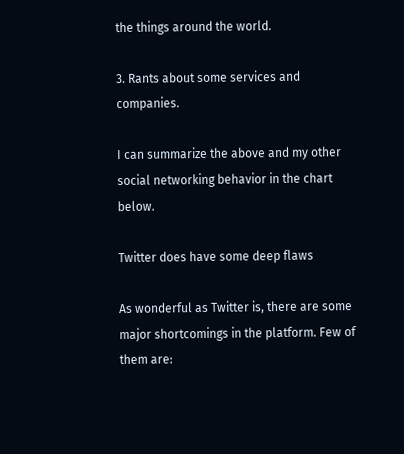the things around the world.

3. Rants about some services and companies.

I can summarize the above and my other social networking behavior in the chart below.

Twitter does have some deep flaws

As wonderful as Twitter is, there are some major shortcomings in the platform. Few of them are: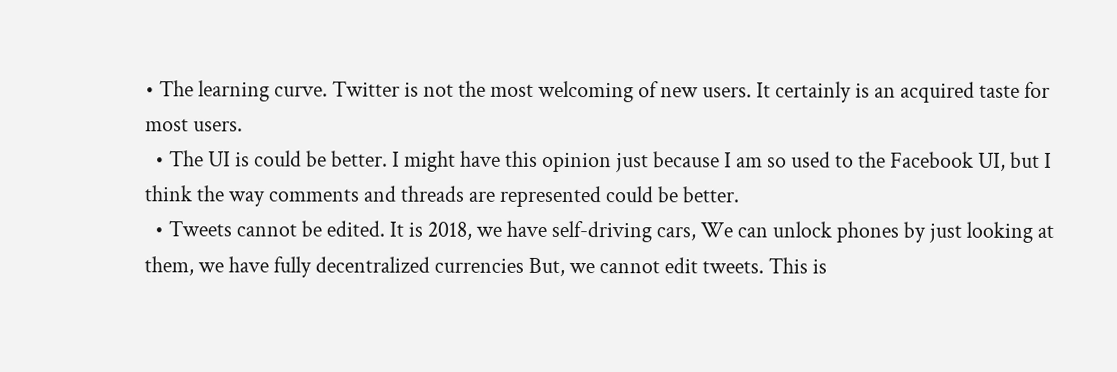• The learning curve. Twitter is not the most welcoming of new users. It certainly is an acquired taste for most users.
  • The UI is could be better. I might have this opinion just because I am so used to the Facebook UI, but I think the way comments and threads are represented could be better.
  • Tweets cannot be edited. It is 2018, we have self-driving cars, We can unlock phones by just looking at them, we have fully decentralized currencies But, we cannot edit tweets. This is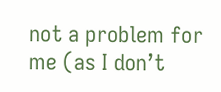not a problem for me (as I don’t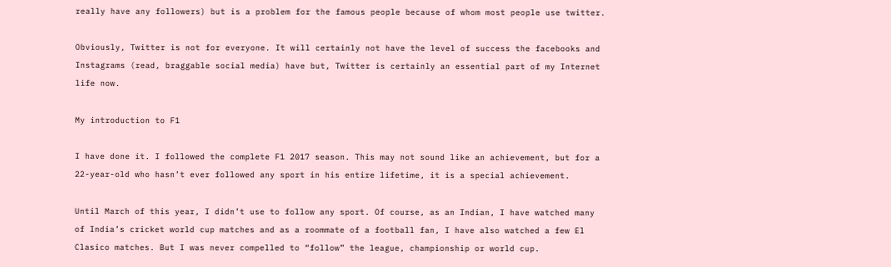really have any followers) but is a problem for the famous people because of whom most people use twitter.

Obviously, Twitter is not for everyone. It will certainly not have the level of success the facebooks and Instagrams (read, braggable social media) have but, Twitter is certainly an essential part of my Internet life now.

My introduction to F1

I have done it. I followed the complete F1 2017 season. This may not sound like an achievement, but for a 22-year-old who hasn’t ever followed any sport in his entire lifetime, it is a special achievement.

Until March of this year, I didn’t use to follow any sport. Of course, as an Indian, I have watched many of India’s cricket world cup matches and as a roommate of a football fan, I have also watched a few El Clasico matches. But I was never compelled to “follow” the league, championship or world cup.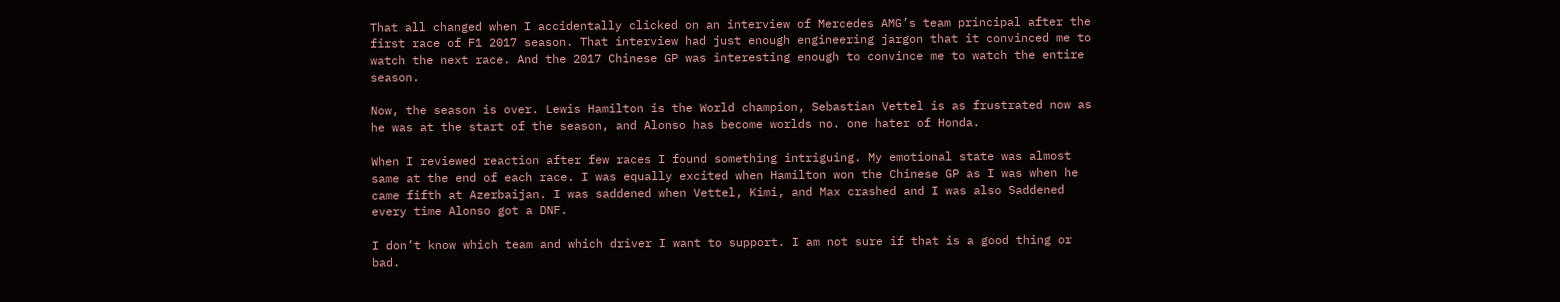That all changed when I accidentally clicked on an interview of Mercedes AMG’s team principal after the first race of F1 2017 season. That interview had just enough engineering jargon that it convinced me to watch the next race. And the 2017 Chinese GP was interesting enough to convince me to watch the entire season.

Now, the season is over. Lewis Hamilton is the World champion, Sebastian Vettel is as frustrated now as he was at the start of the season, and Alonso has become worlds no. one hater of Honda.

When I reviewed reaction after few races I found something intriguing. My emotional state was almost same at the end of each race. I was equally excited when Hamilton won the Chinese GP as I was when he came fifth at Azerbaijan. I was saddened when Vettel, Kimi, and Max crashed and I was also Saddened every time Alonso got a DNF.

I don’t know which team and which driver I want to support. I am not sure if that is a good thing or bad.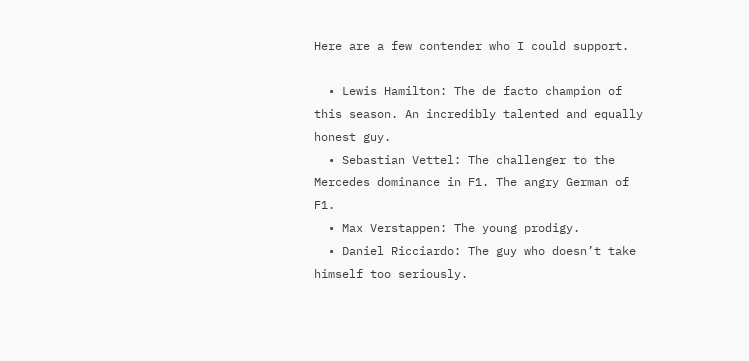Here are a few contender who I could support.

  • Lewis Hamilton: The de facto champion of this season. An incredibly talented and equally honest guy.
  • Sebastian Vettel: The challenger to the Mercedes dominance in F1. The angry German of F1.
  • Max Verstappen: The young prodigy.
  • Daniel Ricciardo: The guy who doesn’t take himself too seriously.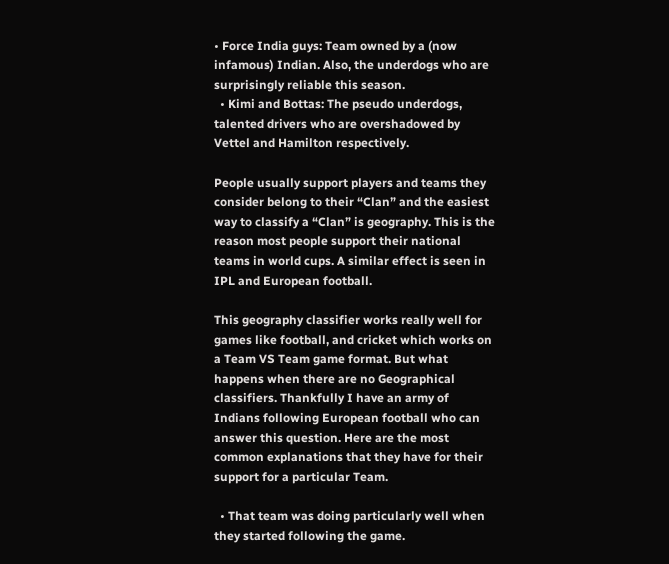• Force India guys: Team owned by a (now infamous) Indian. Also, the underdogs who are surprisingly reliable this season.
  • Kimi and Bottas: The pseudo underdogs, talented drivers who are overshadowed by Vettel and Hamilton respectively.

People usually support players and teams they consider belong to their “Clan” and the easiest way to classify a “Clan” is geography. This is the reason most people support their national teams in world cups. A similar effect is seen in IPL and European football.

This geography classifier works really well for games like football, and cricket which works on a Team VS Team game format. But what happens when there are no Geographical classifiers. Thankfully I have an army of Indians following European football who can answer this question. Here are the most common explanations that they have for their support for a particular Team.

  • That team was doing particularly well when they started following the game.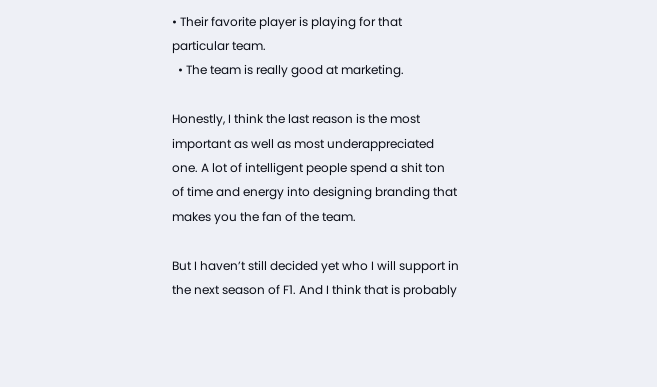• Their favorite player is playing for that particular team.
  • The team is really good at marketing.

Honestly, I think the last reason is the most important as well as most underappreciated one. A lot of intelligent people spend a shit ton of time and energy into designing branding that makes you the fan of the team.

But I haven’t still decided yet who I will support in the next season of F1. And I think that is probably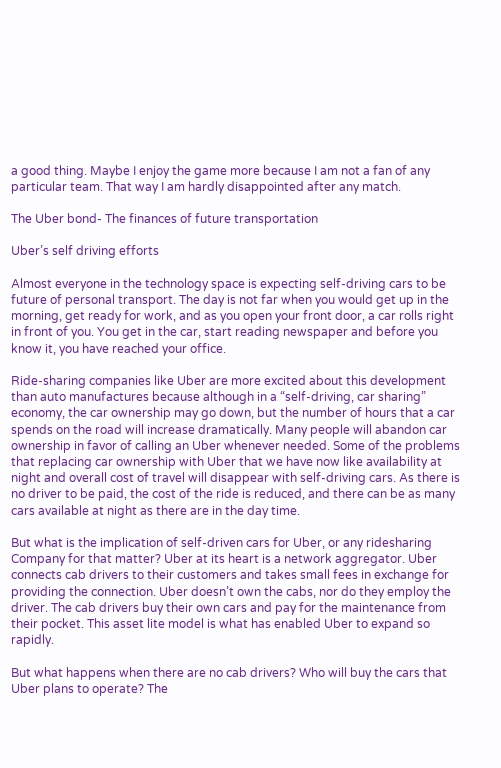a good thing. Maybe I enjoy the game more because I am not a fan of any particular team. That way I am hardly disappointed after any match.

The Uber bond- The finances of future transportation

Uber’s self driving efforts

Almost everyone in the technology space is expecting self-driving cars to be future of personal transport. The day is not far when you would get up in the morning, get ready for work, and as you open your front door, a car rolls right in front of you. You get in the car, start reading newspaper and before you know it, you have reached your office.

Ride-sharing companies like Uber are more excited about this development than auto manufactures because although in a “self-driving, car sharing” economy, the car ownership may go down, but the number of hours that a car spends on the road will increase dramatically. Many people will abandon car ownership in favor of calling an Uber whenever needed. Some of the problems that replacing car ownership with Uber that we have now like availability at night and overall cost of travel will disappear with self-driving cars. As there is no driver to be paid, the cost of the ride is reduced, and there can be as many cars available at night as there are in the day time.

But what is the implication of self-driven cars for Uber, or any ridesharing Company for that matter? Uber at its heart is a network aggregator. Uber connects cab drivers to their customers and takes small fees in exchange for providing the connection. Uber doesn’t own the cabs, nor do they employ the driver. The cab drivers buy their own cars and pay for the maintenance from their pocket. This asset lite model is what has enabled Uber to expand so rapidly.

But what happens when there are no cab drivers? Who will buy the cars that Uber plans to operate? The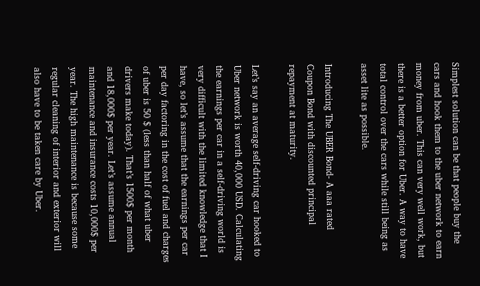Simplest solution can be that people buy the cars and hook them to the uber network to earn money from uber. This can very well work, but there is a better option for Uber. A way to have total control over the cars while still being as asset lite as possible.

Introducing The UBER Bond- A aaa rated Coupon Bond with discounted principal repayment at maturity.

Let’s say an average self-driving car hooked to Uber network is worth 40,000 USD. Calculating the earnings per car in a self-driving world is very difficult with the limited knowledge that I have, so let’s assume that the earnings per car per day factoring in the cost of fuel and charges of uber is 50 $ (less than half of what uber drivers make today). That’s 1500$ per month and 18,000$ per year. Let’s assume annual maintenance and insurance costs 10,000$ per year. The high maintenance is because some regular cleaning of interior and exterior will also have to be taken care by Uber.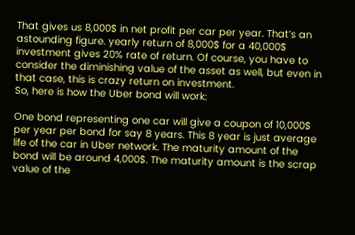That gives us 8,000$ in net profit per car per year. That’s an astounding figure. yearly return of 8,000$ for a 40,000$ investment gives 20% rate of return. Of course, you have to consider the diminishing value of the asset as well, but even in that case, this is crazy return on investment.
So, here is how the Uber bond will work:

One bond representing one car will give a coupon of 10,000$ per year per bond for say 8 years. This 8 year is just average life of the car in Uber network. The maturity amount of the bond will be around 4,000$. The maturity amount is the scrap value of the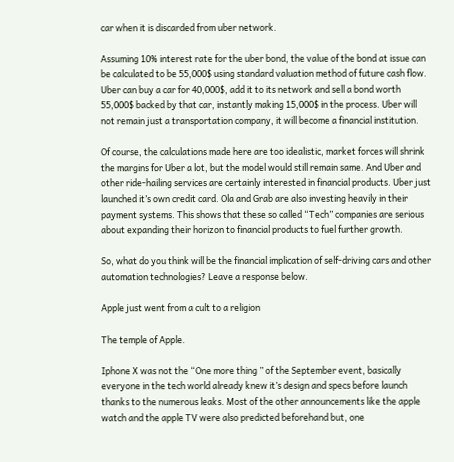car when it is discarded from uber network.

Assuming 10% interest rate for the uber bond, the value of the bond at issue can be calculated to be 55,000$ using standard valuation method of future cash flow. Uber can buy a car for 40,000$, add it to its network and sell a bond worth 55,000$ backed by that car, instantly making 15,000$ in the process. Uber will not remain just a transportation company, it will become a financial institution.

Of course, the calculations made here are too idealistic, market forces will shrink the margins for Uber a lot, but the model would still remain same. And Uber and other ride-hailing services are certainly interested in financial products. Uber just launched it’s own credit card. Ola and Grab are also investing heavily in their payment systems. This shows that these so called “Tech” companies are serious about expanding their horizon to financial products to fuel further growth.

So, what do you think will be the financial implication of self-driving cars and other automation technologies? Leave a response below.

Apple just went from a cult to a religion

The temple of Apple.

Iphone X was not the “One more thing ” of the September event, basically everyone in the tech world already knew it’s design and specs before launch thanks to the numerous leaks. Most of the other announcements like the apple watch and the apple TV were also predicted beforehand but, one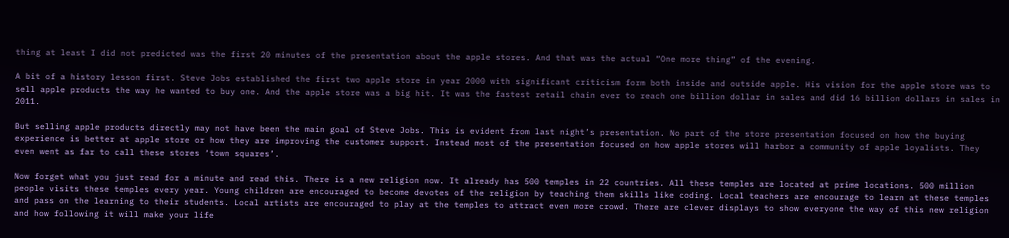thing at least I did not predicted was the first 20 minutes of the presentation about the apple stores. And that was the actual “One more thing” of the evening.

A bit of a history lesson first. Steve Jobs established the first two apple store in year 2000 with significant criticism form both inside and outside apple. His vision for the apple store was to sell apple products the way he wanted to buy one. And the apple store was a big hit. It was the fastest retail chain ever to reach one billion dollar in sales and did 16 billion dollars in sales in 2011.

But selling apple products directly may not have been the main goal of Steve Jobs. This is evident from last night’s presentation. No part of the store presentation focused on how the buying experience is better at apple store or how they are improving the customer support. Instead most of the presentation focused on how apple stores will harbor a community of apple loyalists. They even went as far to call these stores ‘town squares’.

Now forget what you just read for a minute and read this. There is a new religion now. It already has 500 temples in 22 countries. All these temples are located at prime locations. 500 million people visits these temples every year. Young children are encouraged to become devotes of the religion by teaching them skills like coding. Local teachers are encourage to learn at these temples and pass on the learning to their students. Local artists are encouraged to play at the temples to attract even more crowd. There are clever displays to show everyone the way of this new religion and how following it will make your life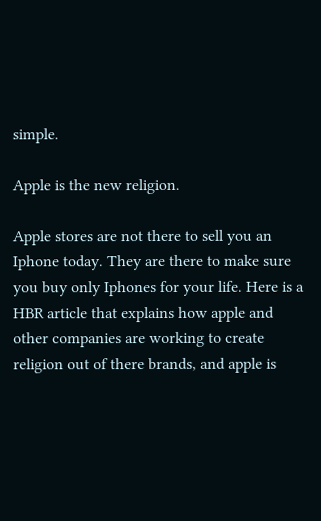simple.

Apple is the new religion.

Apple stores are not there to sell you an Iphone today. They are there to make sure you buy only Iphones for your life. Here is a HBR article that explains how apple and other companies are working to create religion out of there brands, and apple is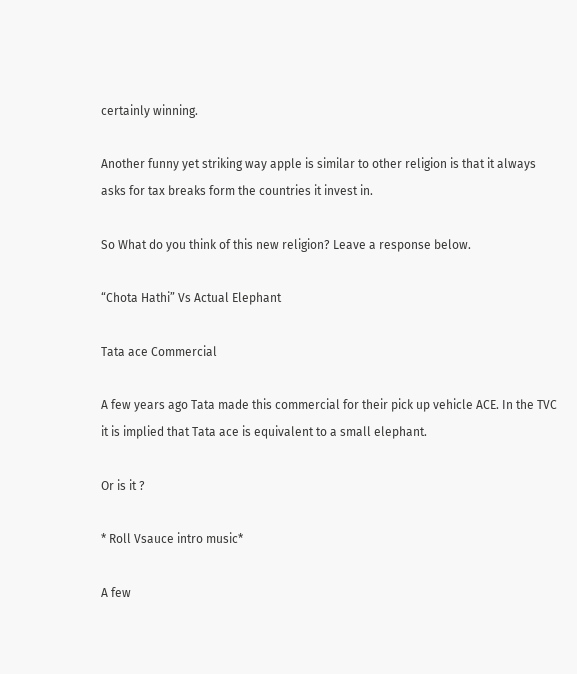certainly winning.

Another funny yet striking way apple is similar to other religion is that it always asks for tax breaks form the countries it invest in.

So What do you think of this new religion? Leave a response below.

“Chota Hathi” Vs Actual Elephant

Tata ace Commercial

A few years ago Tata made this commercial for their pick up vehicle ACE. In the TVC it is implied that Tata ace is equivalent to a small elephant.

Or is it ?

* Roll Vsauce intro music*

A few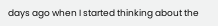days ago when I started thinking about the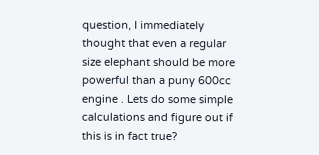question, I immediately thought that even a regular size elephant should be more powerful than a puny 600cc engine . Lets do some simple calculations and figure out if this is in fact true?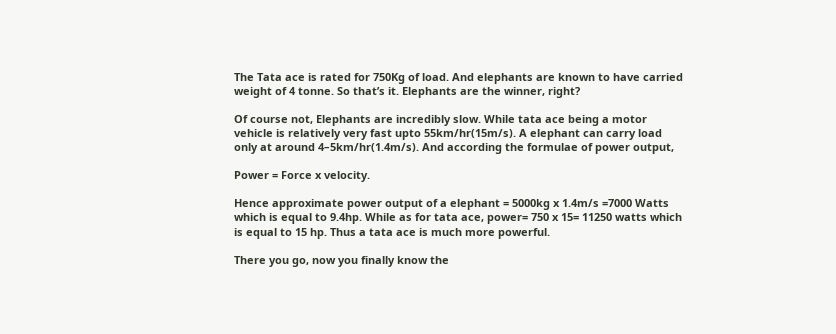The Tata ace is rated for 750Kg of load. And elephants are known to have carried weight of 4 tonne. So that’s it. Elephants are the winner, right?

Of course not, Elephants are incredibly slow. While tata ace being a motor vehicle is relatively very fast upto 55km/hr(15m/s). A elephant can carry load only at around 4–5km/hr(1.4m/s). And according the formulae of power output,

Power = Force x velocity.

Hence approximate power output of a elephant = 5000kg x 1.4m/s =7000 Watts which is equal to 9.4hp. While as for tata ace, power= 750 x 15= 11250 watts which is equal to 15 hp. Thus a tata ace is much more powerful.

There you go, now you finally know the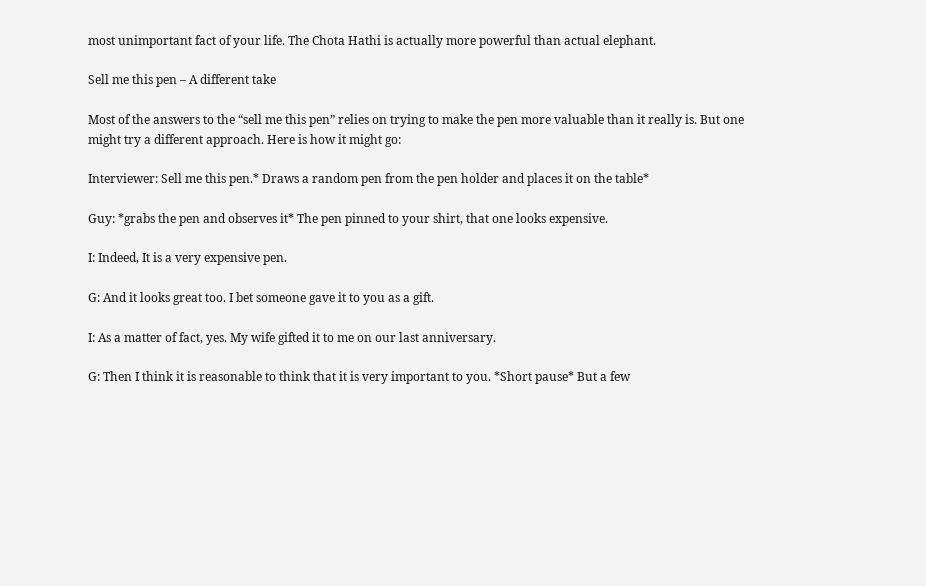most unimportant fact of your life. The Chota Hathi is actually more powerful than actual elephant.

Sell me this pen – A different take

Most of the answers to the “sell me this pen” relies on trying to make the pen more valuable than it really is. But one might try a different approach. Here is how it might go:

Interviewer: Sell me this pen.* Draws a random pen from the pen holder and places it on the table*

Guy: *grabs the pen and observes it* The pen pinned to your shirt, that one looks expensive.

I: Indeed, It is a very expensive pen.

G: And it looks great too. I bet someone gave it to you as a gift.

I: As a matter of fact, yes. My wife gifted it to me on our last anniversary.

G: Then I think it is reasonable to think that it is very important to you. *Short pause* But a few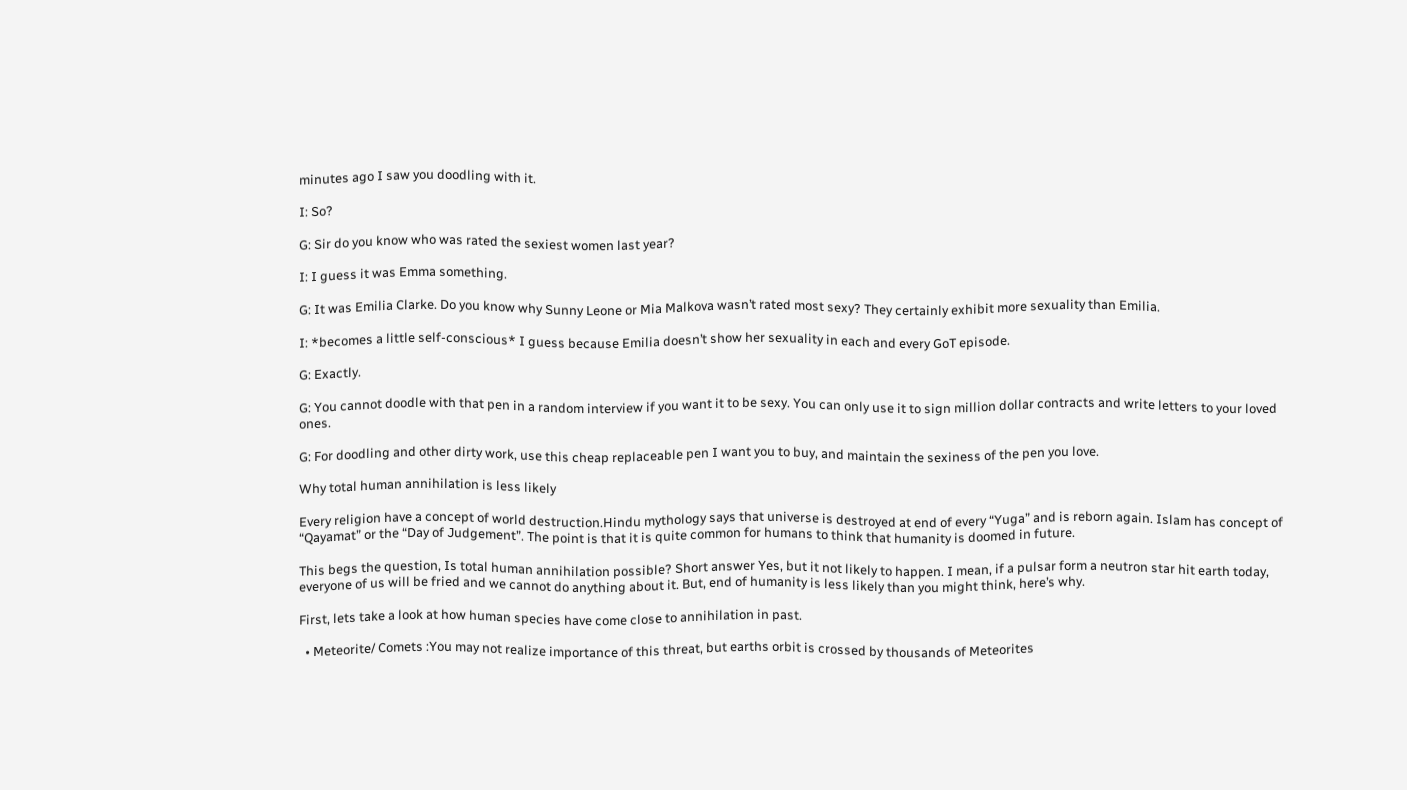minutes ago I saw you doodling with it.

I: So?

G: Sir do you know who was rated the sexiest women last year?

I: I guess it was Emma something.

G: It was Emilia Clarke. Do you know why Sunny Leone or Mia Malkova wasn’t rated most sexy? They certainly exhibit more sexuality than Emilia.

I: *becomes a little self-conscious* I guess because Emilia doesn’t show her sexuality in each and every GoT episode.

G: Exactly.

G: You cannot doodle with that pen in a random interview if you want it to be sexy. You can only use it to sign million dollar contracts and write letters to your loved ones.

G: For doodling and other dirty work, use this cheap replaceable pen I want you to buy, and maintain the sexiness of the pen you love.

Why total human annihilation is less likely

Every religion have a concept of world destruction.Hindu mythology says that universe is destroyed at end of every “Yuga” and is reborn again. Islam has concept of “Qayamat” or the “Day of Judgement”. The point is that it is quite common for humans to think that humanity is doomed in future.

This begs the question, Is total human annihilation possible? Short answer Yes, but it not likely to happen. I mean, if a pulsar form a neutron star hit earth today, everyone of us will be fried and we cannot do anything about it. But, end of humanity is less likely than you might think, here’s why.

First, lets take a look at how human species have come close to annihilation in past.

  • Meteorite/ Comets :You may not realize importance of this threat, but earths orbit is crossed by thousands of Meteorites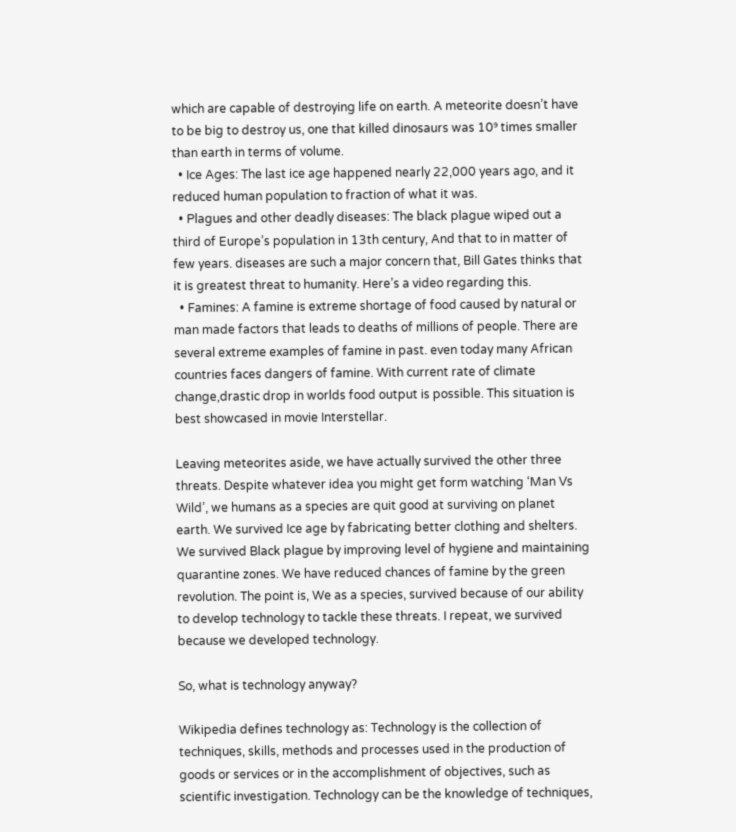which are capable of destroying life on earth. A meteorite doesn’t have to be big to destroy us, one that killed dinosaurs was 10⁹ times smaller than earth in terms of volume.
  • Ice Ages: The last ice age happened nearly 22,000 years ago, and it reduced human population to fraction of what it was.
  • Plagues and other deadly diseases: The black plague wiped out a third of Europe’s population in 13th century, And that to in matter of few years. diseases are such a major concern that, Bill Gates thinks that it is greatest threat to humanity. Here’s a video regarding this.
  • Famines: A famine is extreme shortage of food caused by natural or man made factors that leads to deaths of millions of people. There are several extreme examples of famine in past. even today many African countries faces dangers of famine. With current rate of climate change,drastic drop in worlds food output is possible. This situation is best showcased in movie Interstellar.

Leaving meteorites aside, we have actually survived the other three threats. Despite whatever idea you might get form watching ‘Man Vs Wild’, we humans as a species are quit good at surviving on planet earth. We survived Ice age by fabricating better clothing and shelters. We survived Black plague by improving level of hygiene and maintaining quarantine zones. We have reduced chances of famine by the green revolution. The point is, We as a species, survived because of our ability to develop technology to tackle these threats. I repeat, we survived because we developed technology.

So, what is technology anyway?

Wikipedia defines technology as: Technology is the collection of techniques, skills, methods and processes used in the production of goods or services or in the accomplishment of objectives, such as scientific investigation. Technology can be the knowledge of techniques,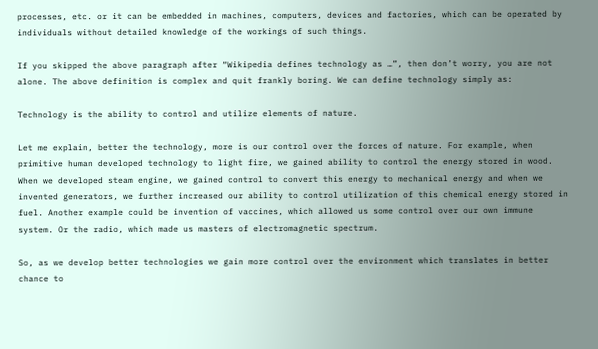processes, etc. or it can be embedded in machines, computers, devices and factories, which can be operated by individuals without detailed knowledge of the workings of such things.

If you skipped the above paragraph after “Wikipedia defines technology as …”, then don’t worry, you are not alone. The above definition is complex and quit frankly boring. We can define technology simply as:

Technology is the ability to control and utilize elements of nature.

Let me explain, better the technology, more is our control over the forces of nature. For example, when primitive human developed technology to light fire, we gained ability to control the energy stored in wood. When we developed steam engine, we gained control to convert this energy to mechanical energy and when we invented generators, we further increased our ability to control utilization of this chemical energy stored in fuel. Another example could be invention of vaccines, which allowed us some control over our own immune system. Or the radio, which made us masters of electromagnetic spectrum.

So, as we develop better technologies we gain more control over the environment which translates in better chance to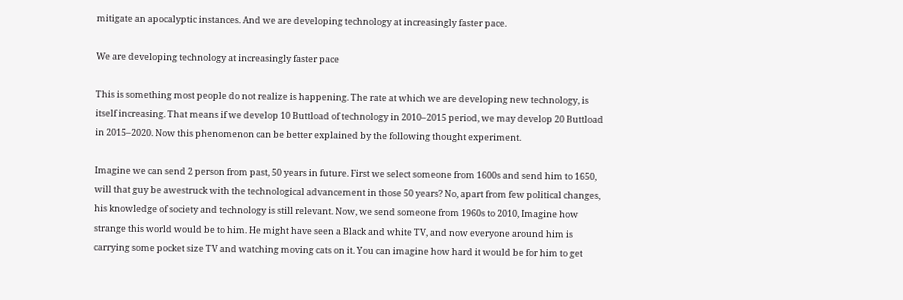mitigate an apocalyptic instances. And we are developing technology at increasingly faster pace.

We are developing technology at increasingly faster pace

This is something most people do not realize is happening. The rate at which we are developing new technology, is itself increasing. That means if we develop 10 Buttload of technology in 2010–2015 period, we may develop 20 Buttload in 2015–2020. Now this phenomenon can be better explained by the following thought experiment.

Imagine we can send 2 person from past, 50 years in future. First we select someone from 1600s and send him to 1650, will that guy be awestruck with the technological advancement in those 50 years? No, apart from few political changes, his knowledge of society and technology is still relevant. Now, we send someone from 1960s to 2010, Imagine how strange this world would be to him. He might have seen a Black and white TV, and now everyone around him is carrying some pocket size TV and watching moving cats on it. You can imagine how hard it would be for him to get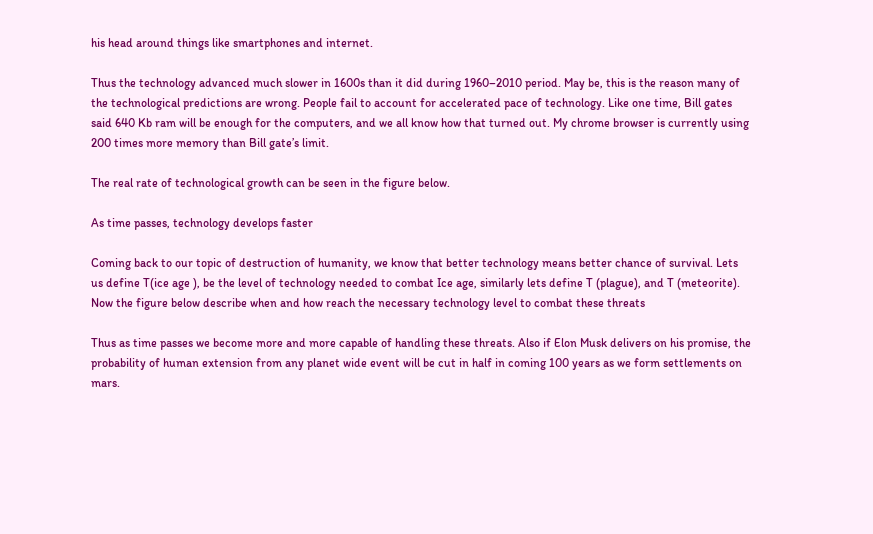his head around things like smartphones and internet.

Thus the technology advanced much slower in 1600s than it did during 1960–2010 period. May be, this is the reason many of the technological predictions are wrong. People fail to account for accelerated pace of technology. Like one time, Bill gates said 640 Kb ram will be enough for the computers, and we all know how that turned out. My chrome browser is currently using 200 times more memory than Bill gate’s limit.

The real rate of technological growth can be seen in the figure below.

As time passes, technology develops faster

Coming back to our topic of destruction of humanity, we know that better technology means better chance of survival. Lets us define T(ice age ), be the level of technology needed to combat Ice age, similarly lets define T (plague), and T (meteorite). Now the figure below describe when and how reach the necessary technology level to combat these threats

Thus as time passes we become more and more capable of handling these threats. Also if Elon Musk delivers on his promise, the probability of human extension from any planet wide event will be cut in half in coming 100 years as we form settlements on mars.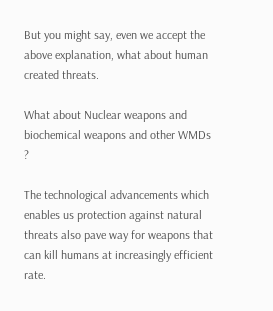But you might say, even we accept the above explanation, what about human created threats.

What about Nuclear weapons and biochemical weapons and other WMDs ?

The technological advancements which enables us protection against natural threats also pave way for weapons that can kill humans at increasingly efficient rate.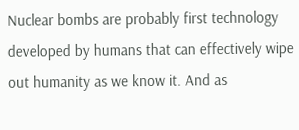Nuclear bombs are probably first technology developed by humans that can effectively wipe out humanity as we know it. And as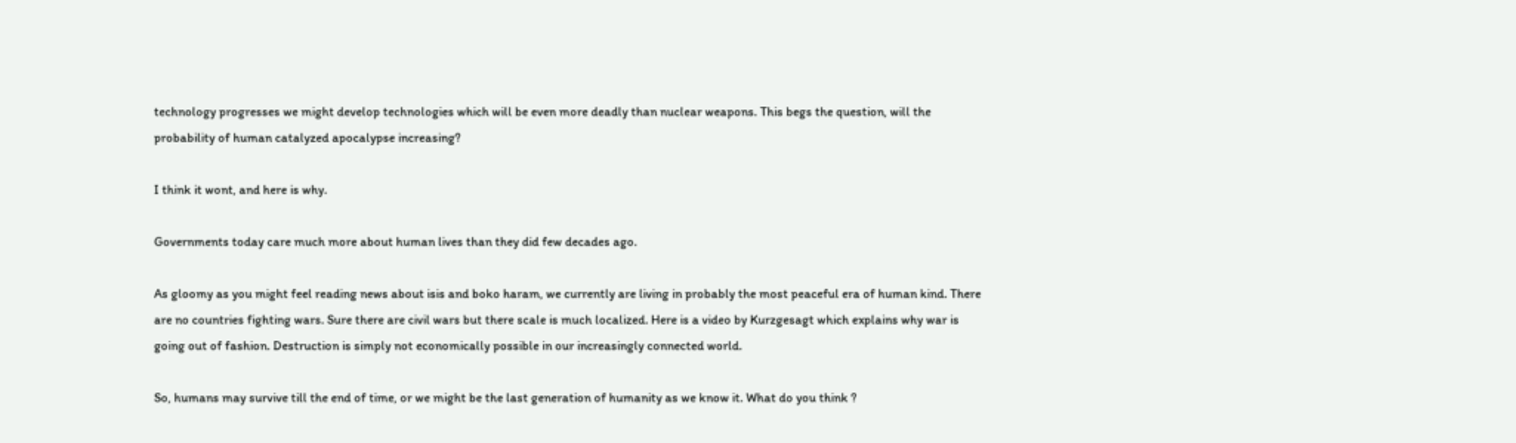technology progresses we might develop technologies which will be even more deadly than nuclear weapons. This begs the question, will the probability of human catalyzed apocalypse increasing?

I think it wont, and here is why.

Governments today care much more about human lives than they did few decades ago.

As gloomy as you might feel reading news about isis and boko haram, we currently are living in probably the most peaceful era of human kind. There are no countries fighting wars. Sure there are civil wars but there scale is much localized. Here is a video by Kurzgesagt which explains why war is going out of fashion. Destruction is simply not economically possible in our increasingly connected world.

So, humans may survive till the end of time, or we might be the last generation of humanity as we know it. What do you think ?